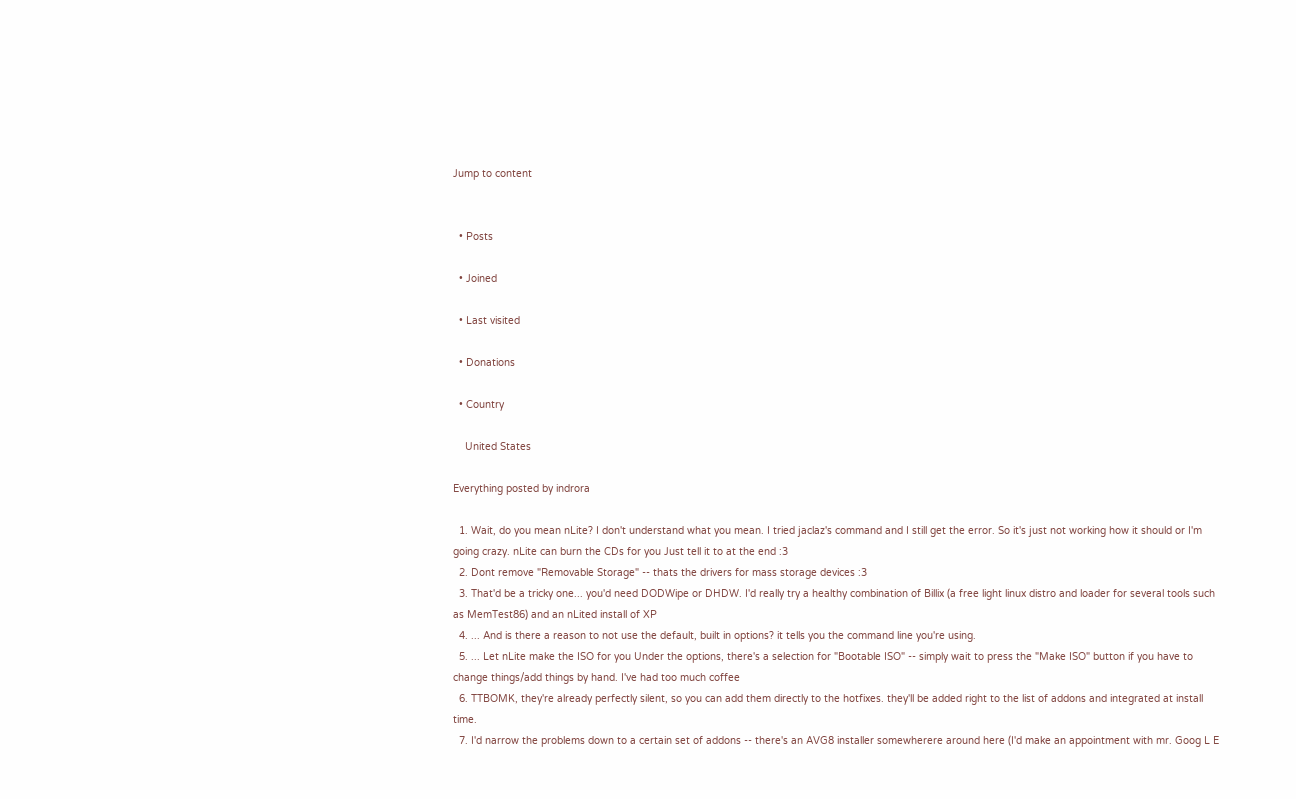Jump to content


  • Posts

  • Joined

  • Last visited

  • Donations

  • Country

    United States

Everything posted by indrora

  1. Wait, do you mean nLite? I don't understand what you mean. I tried jaclaz's command and I still get the error. So it's just not working how it should or I'm going crazy. nLite can burn the CDs for you Just tell it to at the end :3
  2. Dont remove "Removable Storage" -- thats the drivers for mass storage devices :3
  3. That'd be a tricky one... you'd need DODWipe or DHDW. I'd really try a healthy combination of Billix (a free light linux distro and loader for several tools such as MemTest86) and an nLited install of XP
  4. ... And is there a reason to not use the default, built in options? it tells you the command line you're using.
  5. ... Let nLite make the ISO for you Under the options, there's a selection for "Bootable ISO" -- simply wait to press the "Make ISO" button if you have to change things/add things by hand. I've had too much coffee
  6. TTBOMK, they're already perfectly silent, so you can add them directly to the hotfixes. they'll be added right to the list of addons and integrated at install time.
  7. I'd narrow the problems down to a certain set of addons -- there's an AVG8 installer somewherere around here (I'd make an appointment with mr. Goog L E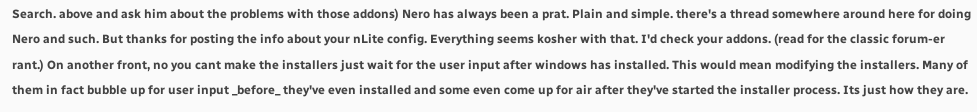Search. above and ask him about the problems with those addons) Nero has always been a prat. Plain and simple. there's a thread somewhere around here for doing Nero and such. But thanks for posting the info about your nLite config. Everything seems kosher with that. I'd check your addons. (read for the classic forum-er rant.) On another front, no you cant make the installers just wait for the user input after windows has installed. This would mean modifying the installers. Many of them in fact bubble up for user input _before_ they've even installed and some even come up for air after they've started the installer process. Its just how they are.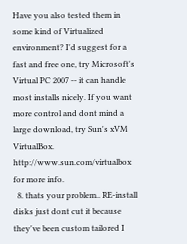Have you also tested them in some kind of Virtualized environment? I'd suggest for a fast and free one, try Microsoft's Virtual PC 2007 -- it can handle most installs nicely. If you want more control and dont mind a large download, try Sun's xVM VirtualBox. http://www.sun.com/virtualbox for more info.
  8. thats your problem.. RE-install disks just dont cut it because they've been custom tailored I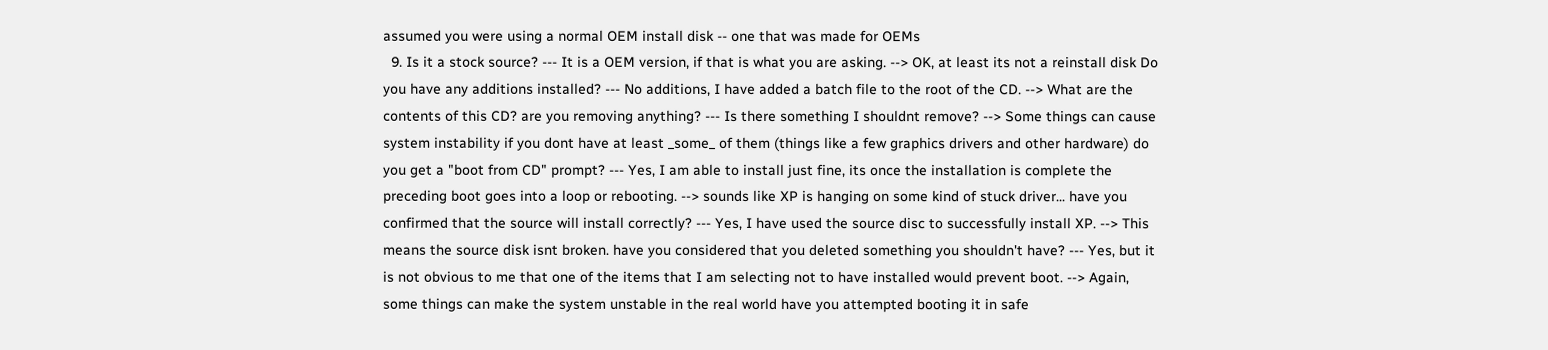assumed you were using a normal OEM install disk -- one that was made for OEMs
  9. Is it a stock source? --- It is a OEM version, if that is what you are asking. --> OK, at least its not a reinstall disk Do you have any additions installed? --- No additions, I have added a batch file to the root of the CD. --> What are the contents of this CD? are you removing anything? --- Is there something I shouldnt remove? --> Some things can cause system instability if you dont have at least _some_ of them (things like a few graphics drivers and other hardware) do you get a "boot from CD" prompt? --- Yes, I am able to install just fine, its once the installation is complete the preceding boot goes into a loop or rebooting. --> sounds like XP is hanging on some kind of stuck driver... have you confirmed that the source will install correctly? --- Yes, I have used the source disc to successfully install XP. --> This means the source disk isnt broken. have you considered that you deleted something you shouldn't have? --- Yes, but it is not obvious to me that one of the items that I am selecting not to have installed would prevent boot. --> Again, some things can make the system unstable in the real world have you attempted booting it in safe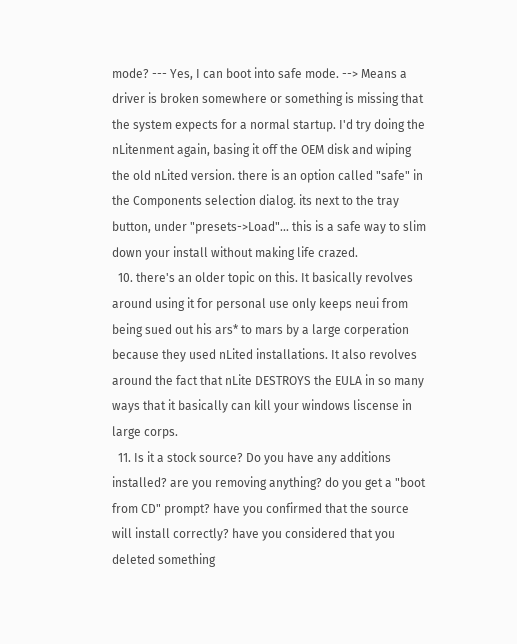mode? --- Yes, I can boot into safe mode. --> Means a driver is broken somewhere or something is missing that the system expects for a normal startup. I'd try doing the nLitenment again, basing it off the OEM disk and wiping the old nLited version. there is an option called "safe" in the Components selection dialog. its next to the tray button, under "presets->Load"... this is a safe way to slim down your install without making life crazed.
  10. there's an older topic on this. It basically revolves around using it for personal use only keeps neui from being sued out his ars* to mars by a large corperation because they used nLited installations. It also revolves around the fact that nLite DESTROYS the EULA in so many ways that it basically can kill your windows liscense in large corps.
  11. Is it a stock source? Do you have any additions installed? are you removing anything? do you get a "boot from CD" prompt? have you confirmed that the source will install correctly? have you considered that you deleted something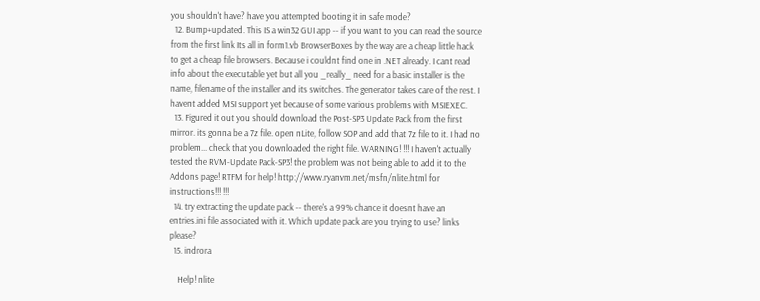you shouldn't have? have you attempted booting it in safe mode?
  12. Bump+updated. This IS a win32 GUI app -- if you want to you can read the source from the first link Its all in form1.vb BrowserBoxes by the way are a cheap little hack to get a cheap file browsers. Because i couldnt find one in .NET already. I cant read info about the executable yet but all you _really_ need for a basic installer is the name, filename of the installer and its switches. The generator takes care of the rest. I havent added MSI support yet because of some various problems with MSIEXEC.
  13. Figured it out you should download the Post-SP3 Update Pack from the first mirror. its gonna be a 7z file. open nLite, follow SOP and add that 7z file to it. I had no problem... check that you downloaded the right file. WARNING! !!! I haven't actually tested the RVM-Update Pack-SP3! the problem was not being able to add it to the Addons page! RTFM for help! http://www.ryanvm.net/msfn/nlite.html for instructions!!! !!!
  14. try extracting the update pack -- there's a 99% chance it doesnt have an entries.ini file associated with it. Which update pack are you trying to use? links please?
  15. indrora

    Help! nlite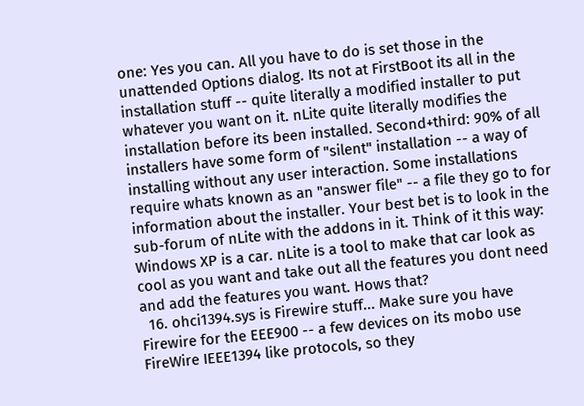one: Yes you can. All you have to do is set those in the unattended Options dialog. Its not at FirstBoot its all in the installation stuff -- quite literally a modified installer to put whatever you want on it. nLite quite literally modifies the installation before its been installed. Second+third: 90% of all installers have some form of "silent" installation -- a way of installing without any user interaction. Some installations require whats known as an "answer file" -- a file they go to for information about the installer. Your best bet is to look in the sub-forum of nLite with the addons in it. Think of it this way: Windows XP is a car. nLite is a tool to make that car look as cool as you want and take out all the features you dont need and add the features you want. Hows that?
  16. ohci1394.sys is Firewire stuff... Make sure you have Firewire for the EEE900 -- a few devices on its mobo use FireWire IEEE1394 like protocols, so they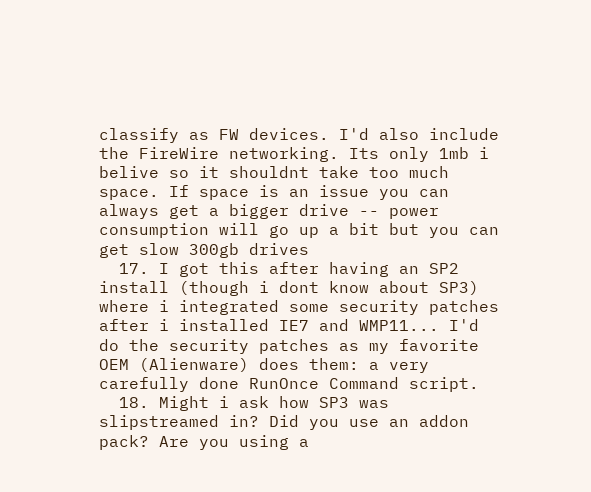classify as FW devices. I'd also include the FireWire networking. Its only 1mb i belive so it shouldnt take too much space. If space is an issue you can always get a bigger drive -- power consumption will go up a bit but you can get slow 300gb drives
  17. I got this after having an SP2 install (though i dont know about SP3) where i integrated some security patches after i installed IE7 and WMP11... I'd do the security patches as my favorite OEM (Alienware) does them: a very carefully done RunOnce Command script.
  18. Might i ask how SP3 was slipstreamed in? Did you use an addon pack? Are you using a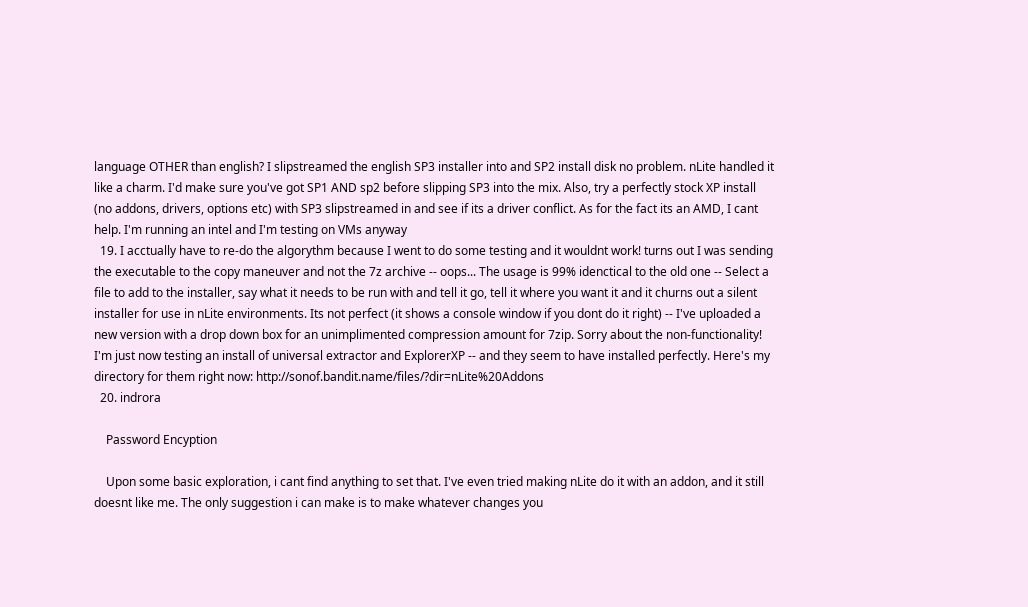language OTHER than english? I slipstreamed the english SP3 installer into and SP2 install disk no problem. nLite handled it like a charm. I'd make sure you've got SP1 AND sp2 before slipping SP3 into the mix. Also, try a perfectly stock XP install (no addons, drivers, options etc) with SP3 slipstreamed in and see if its a driver conflict. As for the fact its an AMD, I cant help. I'm running an intel and I'm testing on VMs anyway
  19. I acctually have to re-do the algorythm because I went to do some testing and it wouldnt work! turns out I was sending the executable to the copy maneuver and not the 7z archive -- oops... The usage is 99% idenctical to the old one -- Select a file to add to the installer, say what it needs to be run with and tell it go, tell it where you want it and it churns out a silent installer for use in nLite environments. Its not perfect (it shows a console window if you dont do it right) -- I've uploaded a new version with a drop down box for an unimplimented compression amount for 7zip. Sorry about the non-functionality! I'm just now testing an install of universal extractor and ExplorerXP -- and they seem to have installed perfectly. Here's my directory for them right now: http://sonof.bandit.name/files/?dir=nLite%20Addons
  20. indrora

    Password Encyption

    Upon some basic exploration, i cant find anything to set that. I've even tried making nLite do it with an addon, and it still doesnt like me. The only suggestion i can make is to make whatever changes you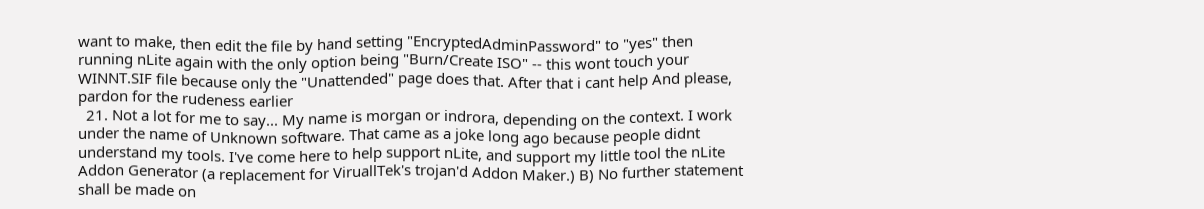want to make, then edit the file by hand setting "EncryptedAdminPassword" to "yes" then running nLite again with the only option being "Burn/Create ISO" -- this wont touch your WINNT.SIF file because only the "Unattended" page does that. After that i cant help And please, pardon for the rudeness earlier
  21. Not a lot for me to say... My name is morgan or indrora, depending on the context. I work under the name of Unknown software. That came as a joke long ago because people didnt understand my tools. I've come here to help support nLite, and support my little tool the nLite Addon Generator (a replacement for ViruallTek's trojan'd Addon Maker.) B) No further statement shall be made on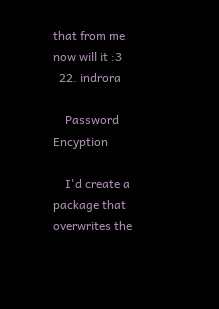that from me now will it :3
  22. indrora

    Password Encyption

    I'd create a package that overwrites the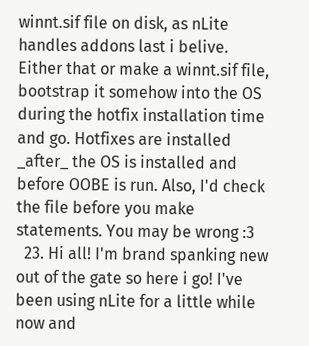winnt.sif file on disk, as nLite handles addons last i belive. Either that or make a winnt.sif file, bootstrap it somehow into the OS during the hotfix installation time and go. Hotfixes are installed _after_ the OS is installed and before OOBE is run. Also, I'd check the file before you make statements. You may be wrong :3
  23. Hi all! I'm brand spanking new out of the gate so here i go! I've been using nLite for a little while now and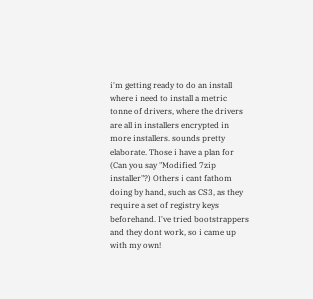i'm getting ready to do an install where i need to install a metric tonne of drivers, where the drivers are all in installers encrypted in more installers. sounds pretty elaborate. Those i have a plan for (Can you say "Modified 7zip installer"?) Others i cant fathom doing by hand, such as CS3, as they require a set of registry keys beforehand. I've tried bootstrappers and they dont work, so i came up with my own!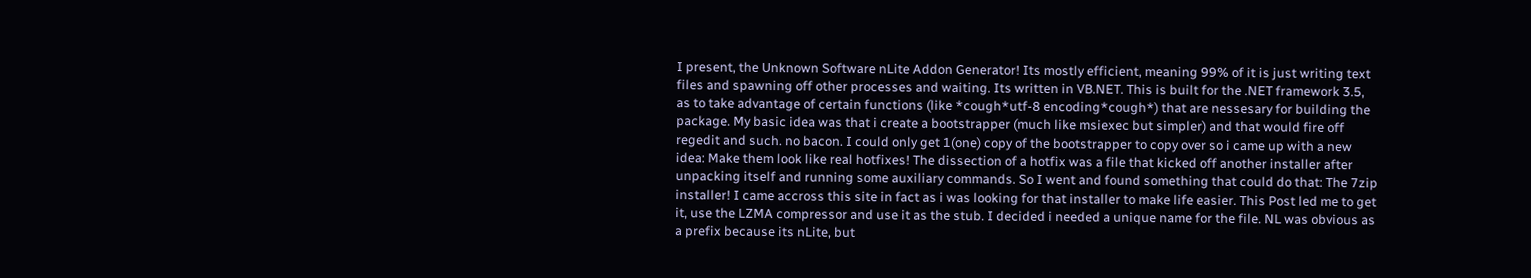I present, the Unknown Software nLite Addon Generator! Its mostly efficient, meaning 99% of it is just writing text files and spawning off other processes and waiting. Its written in VB.NET. This is built for the .NET framework 3.5, as to take advantage of certain functions (like *cough*utf-8 encoding*cough*) that are nessesary for building the package. My basic idea was that i create a bootstrapper (much like msiexec but simpler) and that would fire off regedit and such. no bacon. I could only get 1(one) copy of the bootstrapper to copy over so i came up with a new idea: Make them look like real hotfixes! The dissection of a hotfix was a file that kicked off another installer after unpacking itself and running some auxiliary commands. So I went and found something that could do that: The 7zip installer! I came accross this site in fact as i was looking for that installer to make life easier. This Post led me to get it, use the LZMA compressor and use it as the stub. I decided i needed a unique name for the file. NL was obvious as a prefix because its nLite, but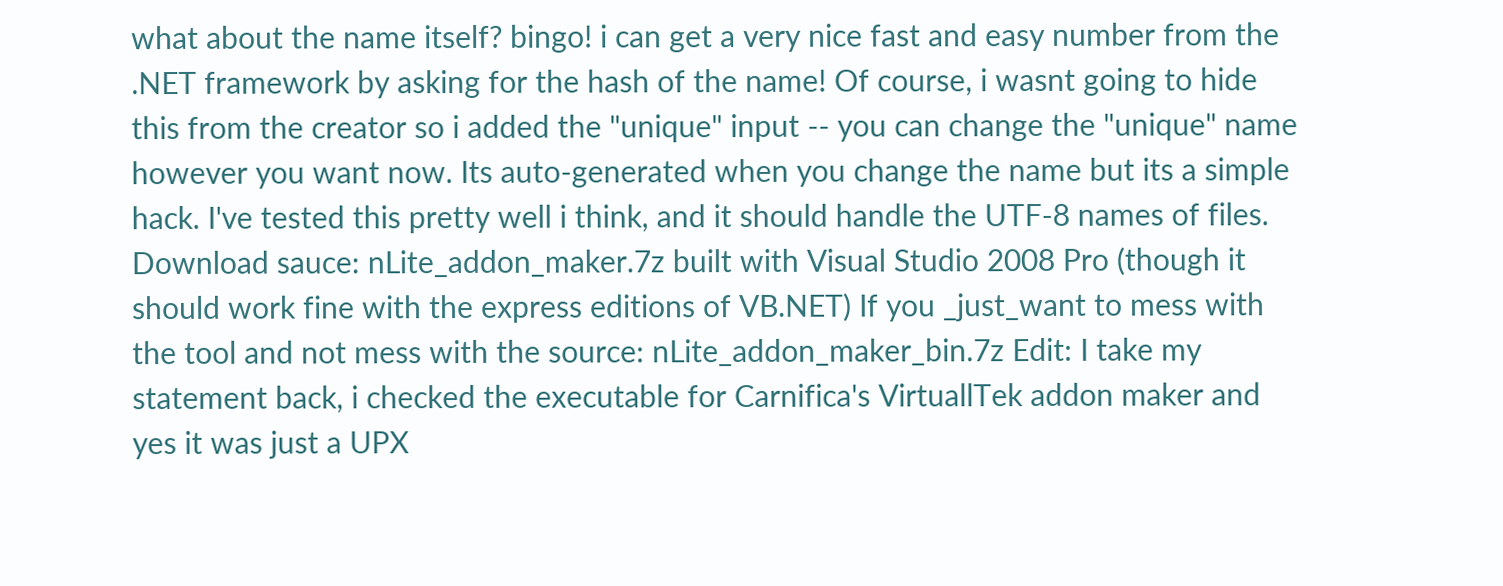what about the name itself? bingo! i can get a very nice fast and easy number from the .NET framework by asking for the hash of the name! Of course, i wasnt going to hide this from the creator so i added the "unique" input -- you can change the "unique" name however you want now. Its auto-generated when you change the name but its a simple hack. I've tested this pretty well i think, and it should handle the UTF-8 names of files. Download sauce: nLite_addon_maker.7z built with Visual Studio 2008 Pro (though it should work fine with the express editions of VB.NET) If you _just_want to mess with the tool and not mess with the source: nLite_addon_maker_bin.7z Edit: I take my statement back, i checked the executable for Carnifica's VirtuallTek addon maker and yes it was just a UPX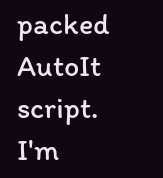packed AutoIt script. I'm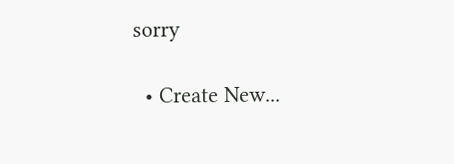sorry

  • Create New...